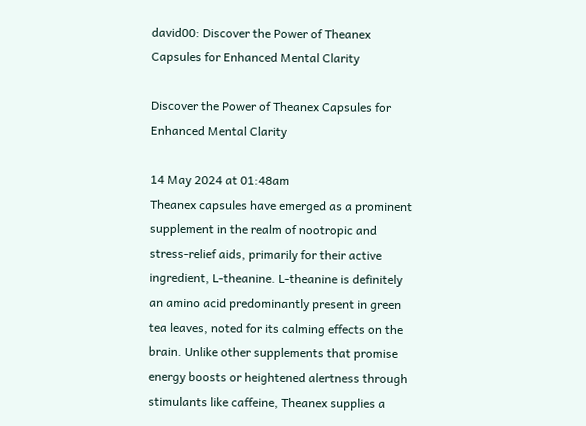david00: Discover the Power of Theanex Capsules for Enhanced Mental Clarity

Discover the Power of Theanex Capsules for Enhanced Mental Clarity

14 May 2024 at 01:48am
Theanex capsules have emerged as a prominent supplement in the realm of nootropic and stress-relief aids, primarily for their active ingredient, L-theanine. L-theanine is definitely an amino acid predominantly present in green tea leaves, noted for its calming effects on the brain. Unlike other supplements that promise energy boosts or heightened alertness through stimulants like caffeine, Theanex supplies a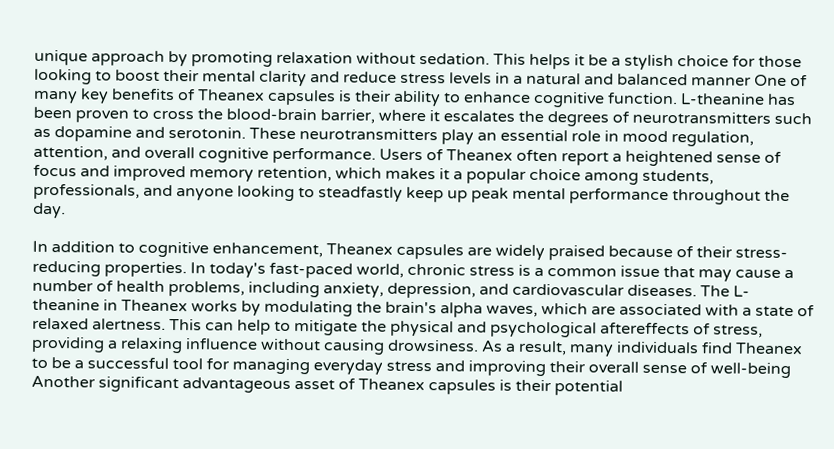unique approach by promoting relaxation without sedation. This helps it be a stylish choice for those looking to boost their mental clarity and reduce stress levels in a natural and balanced manner One of many key benefits of Theanex capsules is their ability to enhance cognitive function. L-theanine has been proven to cross the blood-brain barrier, where it escalates the degrees of neurotransmitters such as dopamine and serotonin. These neurotransmitters play an essential role in mood regulation, attention, and overall cognitive performance. Users of Theanex often report a heightened sense of focus and improved memory retention, which makes it a popular choice among students, professionals, and anyone looking to steadfastly keep up peak mental performance throughout the day.

In addition to cognitive enhancement, Theanex capsules are widely praised because of their stress-reducing properties. In today's fast-paced world, chronic stress is a common issue that may cause a number of health problems, including anxiety, depression, and cardiovascular diseases. The L-theanine in Theanex works by modulating the brain's alpha waves, which are associated with a state of relaxed alertness. This can help to mitigate the physical and psychological aftereffects of stress, providing a relaxing influence without causing drowsiness. As a result, many individuals find Theanex to be a successful tool for managing everyday stress and improving their overall sense of well-being Another significant advantageous asset of Theanex capsules is their potential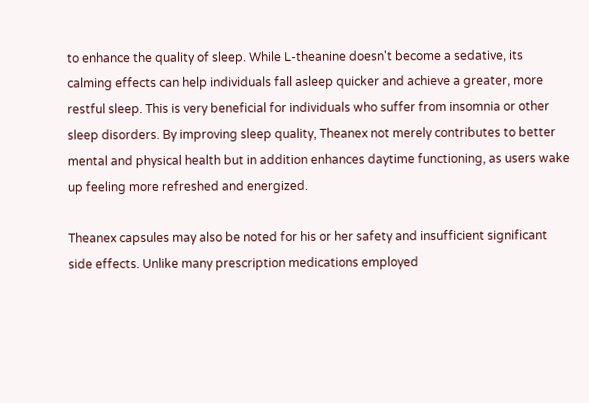to enhance the quality of sleep. While L-theanine doesn't become a sedative, its calming effects can help individuals fall asleep quicker and achieve a greater, more restful sleep. This is very beneficial for individuals who suffer from insomnia or other sleep disorders. By improving sleep quality, Theanex not merely contributes to better mental and physical health but in addition enhances daytime functioning, as users wake up feeling more refreshed and energized.

Theanex capsules may also be noted for his or her safety and insufficient significant side effects. Unlike many prescription medications employed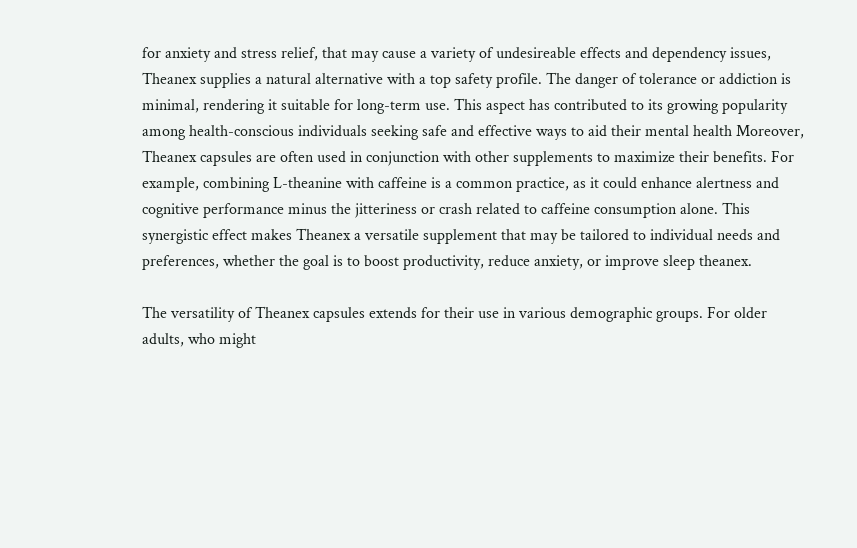for anxiety and stress relief, that may cause a variety of undesireable effects and dependency issues, Theanex supplies a natural alternative with a top safety profile. The danger of tolerance or addiction is minimal, rendering it suitable for long-term use. This aspect has contributed to its growing popularity among health-conscious individuals seeking safe and effective ways to aid their mental health Moreover, Theanex capsules are often used in conjunction with other supplements to maximize their benefits. For example, combining L-theanine with caffeine is a common practice, as it could enhance alertness and cognitive performance minus the jitteriness or crash related to caffeine consumption alone. This synergistic effect makes Theanex a versatile supplement that may be tailored to individual needs and preferences, whether the goal is to boost productivity, reduce anxiety, or improve sleep theanex.

The versatility of Theanex capsules extends for their use in various demographic groups. For older adults, who might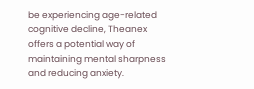be experiencing age-related cognitive decline, Theanex offers a potential way of maintaining mental sharpness and reducing anxiety.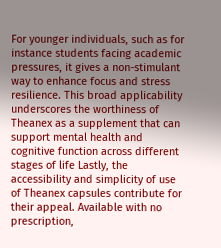For younger individuals, such as for instance students facing academic pressures, it gives a non-stimulant way to enhance focus and stress resilience. This broad applicability underscores the worthiness of Theanex as a supplement that can support mental health and cognitive function across different stages of life Lastly, the accessibility and simplicity of use of Theanex capsules contribute for their appeal. Available with no prescription,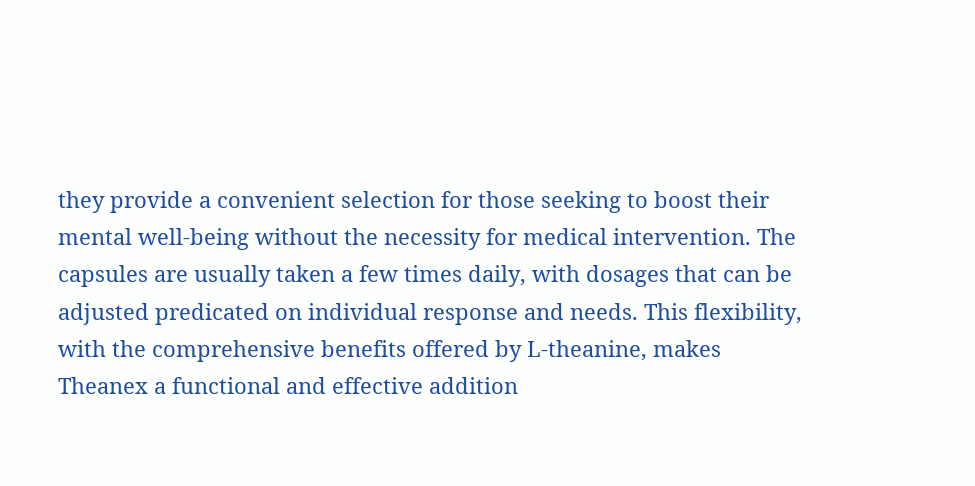they provide a convenient selection for those seeking to boost their mental well-being without the necessity for medical intervention. The capsules are usually taken a few times daily, with dosages that can be adjusted predicated on individual response and needs. This flexibility, with the comprehensive benefits offered by L-theanine, makes Theanex a functional and effective addition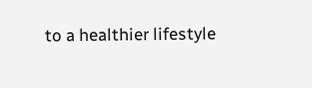to a healthier lifestyle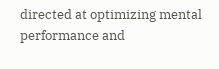directed at optimizing mental performance and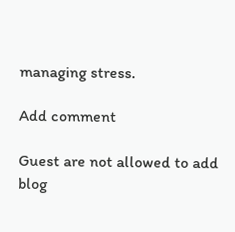managing stress.

Add comment

Guest are not allowed to add blog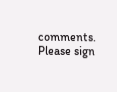comments. Please sign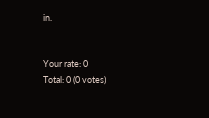in.


Your rate: 0
Total: 0 (0 votes)